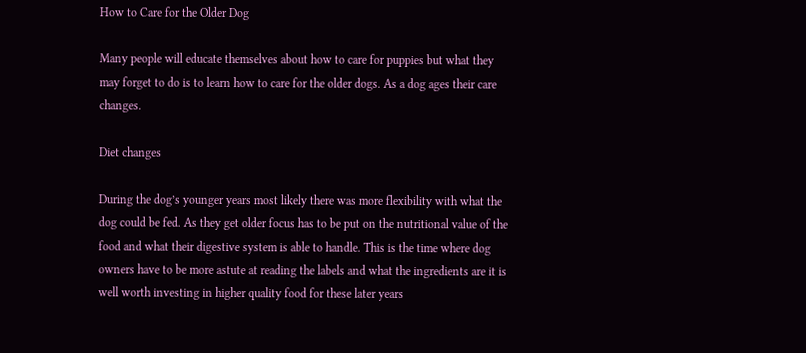How to Care for the Older Dog

Many people will educate themselves about how to care for puppies but what they may forget to do is to learn how to care for the older dogs. As a dog ages their care changes.

Diet changes

During the dog’s younger years most likely there was more flexibility with what the dog could be fed. As they get older focus has to be put on the nutritional value of the food and what their digestive system is able to handle. This is the time where dog owners have to be more astute at reading the labels and what the ingredients are it is well worth investing in higher quality food for these later years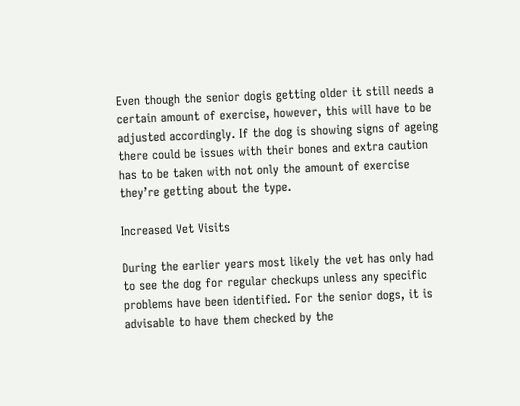Even though the senior dogis getting older it still needs a certain amount of exercise, however, this will have to be adjusted accordingly. If the dog is showing signs of ageing there could be issues with their bones and extra caution has to be taken with not only the amount of exercise they’re getting about the type.

Increased Vet Visits

During the earlier years most likely the vet has only had to see the dog for regular checkups unless any specific problems have been identified. For the senior dogs, it is advisable to have them checked by the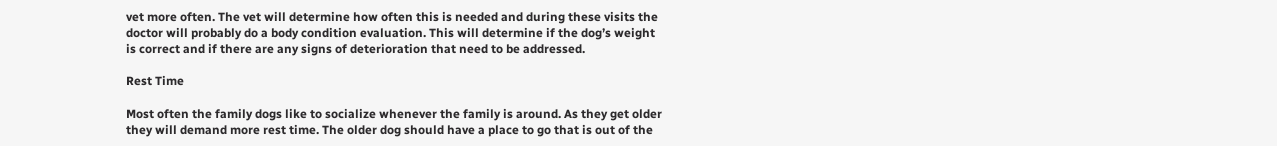vet more often. The vet will determine how often this is needed and during these visits the doctor will probably do a body condition evaluation. This will determine if the dog’s weight is correct and if there are any signs of deterioration that need to be addressed.

Rest Time

Most often the family dogs like to socialize whenever the family is around. As they get older they will demand more rest time. The older dog should have a place to go that is out of the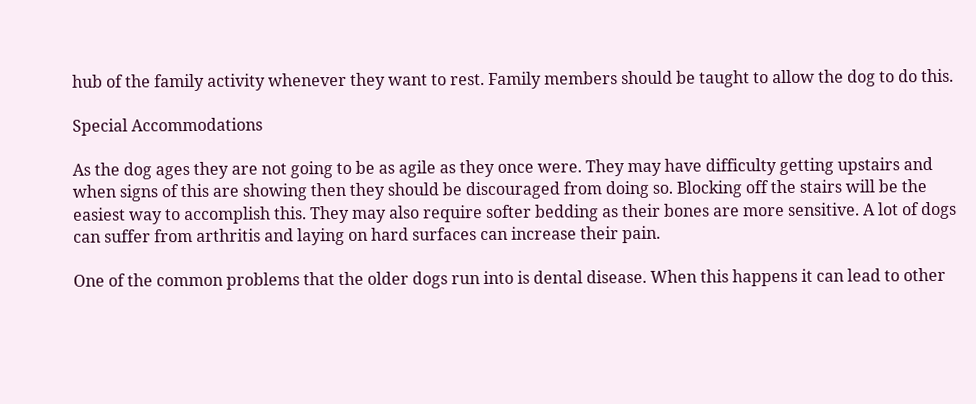hub of the family activity whenever they want to rest. Family members should be taught to allow the dog to do this.

Special Accommodations

As the dog ages they are not going to be as agile as they once were. They may have difficulty getting upstairs and when signs of this are showing then they should be discouraged from doing so. Blocking off the stairs will be the easiest way to accomplish this. They may also require softer bedding as their bones are more sensitive. A lot of dogs can suffer from arthritis and laying on hard surfaces can increase their pain.

One of the common problems that the older dogs run into is dental disease. When this happens it can lead to other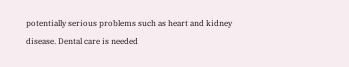potentially serious problems such as heart and kidney disease. Dental care is needed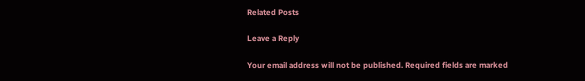Related Posts

Leave a Reply

Your email address will not be published. Required fields are marked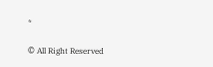*

© All Right Reserved